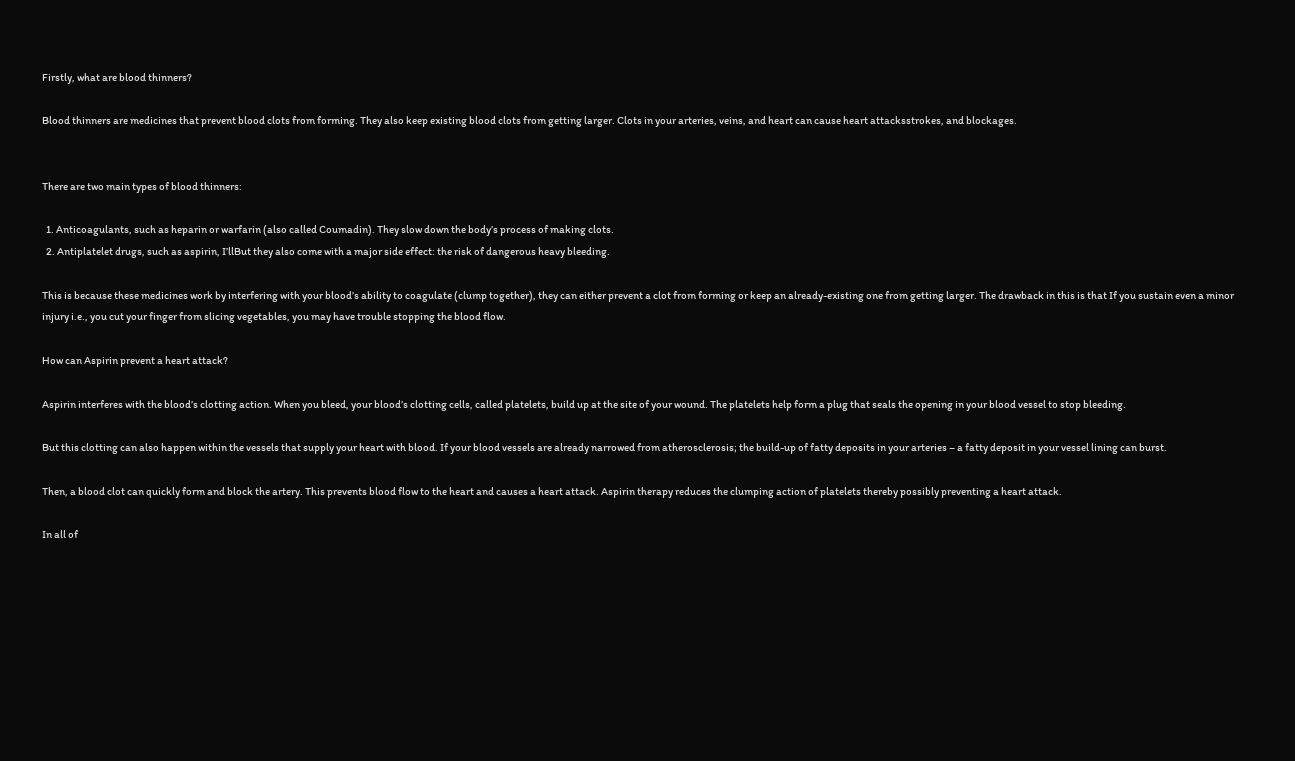Firstly, what are blood thinners?

Blood thinners are medicines that prevent blood clots from forming. They also keep existing blood clots from getting larger. Clots in your arteries, veins, and heart can cause heart attacksstrokes, and blockages.


There are two main types of blood thinners:

  1. Anticoagulants, such as heparin or warfarin (also called Coumadin). They slow down the body’s process of making clots.
  2. Antiplatelet drugs, such as aspirin, I’llBut they also come with a major side effect: the risk of dangerous heavy bleeding.

This is because these medicines work by interfering with your blood’s ability to coagulate (clump together), they can either prevent a clot from forming or keep an already-existing one from getting larger. The drawback in this is that If you sustain even a minor injury i.e., you cut your finger from slicing vegetables, you may have trouble stopping the blood flow.

How can Aspirin prevent a heart attack?

Aspirin interferes with the blood’s clotting action. When you bleed, your blood’s clotting cells, called platelets, build up at the site of your wound. The platelets help form a plug that seals the opening in your blood vessel to stop bleeding.

But this clotting can also happen within the vessels that supply your heart with blood. If your blood vessels are already narrowed from atherosclerosis; the build-up of fatty deposits in your arteries – a fatty deposit in your vessel lining can burst.

Then, a blood clot can quickly form and block the artery. This prevents blood flow to the heart and causes a heart attack. Aspirin therapy reduces the clumping action of platelets thereby possibly preventing a heart attack.

In all of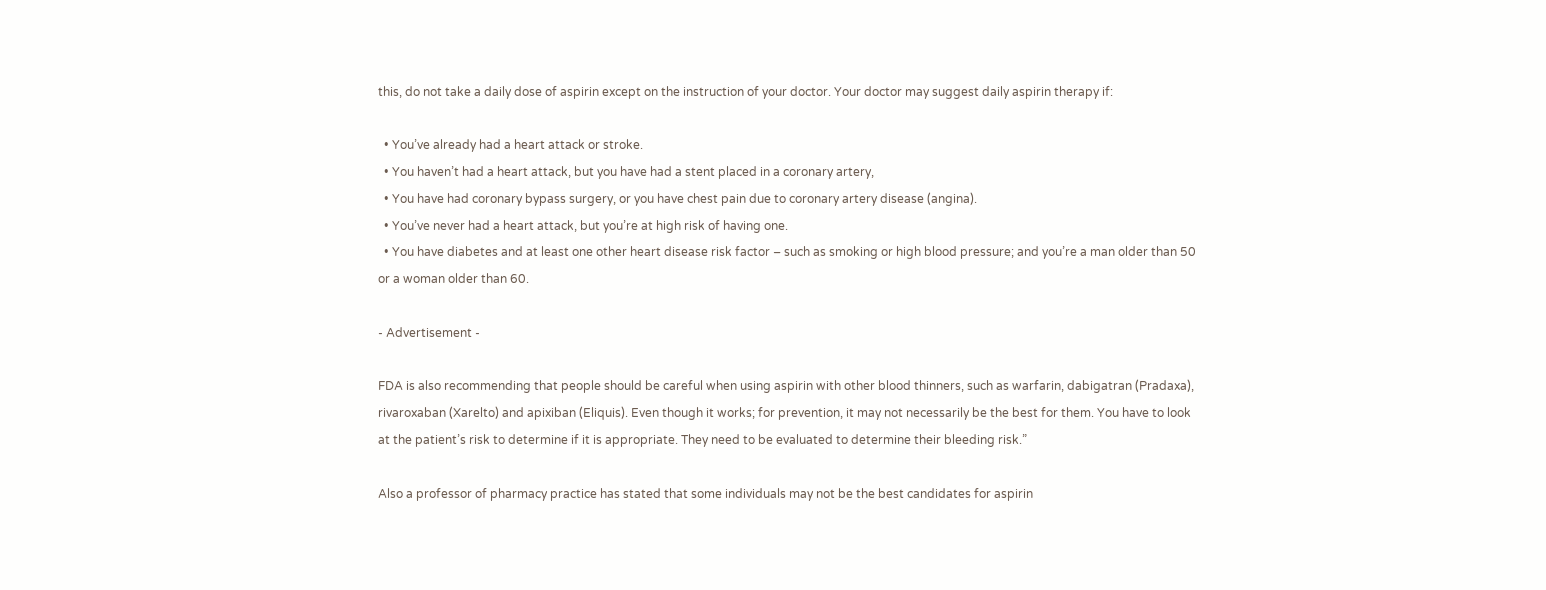this, do not take a daily dose of aspirin except on the instruction of your doctor. Your doctor may suggest daily aspirin therapy if:

  • You’ve already had a heart attack or stroke.
  • You haven’t had a heart attack, but you have had a stent placed in a coronary artery,
  • You have had coronary bypass surgery, or you have chest pain due to coronary artery disease (angina).
  • You’ve never had a heart attack, but you’re at high risk of having one.
  • You have diabetes and at least one other heart disease risk factor – such as smoking or high blood pressure; and you’re a man older than 50 or a woman older than 60.

- Advertisement -

FDA is also recommending that people should be careful when using aspirin with other blood thinners, such as warfarin, dabigatran (Pradaxa), rivaroxaban (Xarelto) and apixiban (Eliquis). Even though it works; for prevention, it may not necessarily be the best for them. You have to look at the patient’s risk to determine if it is appropriate. They need to be evaluated to determine their bleeding risk.”

Also a professor of pharmacy practice has stated that some individuals may not be the best candidates for aspirin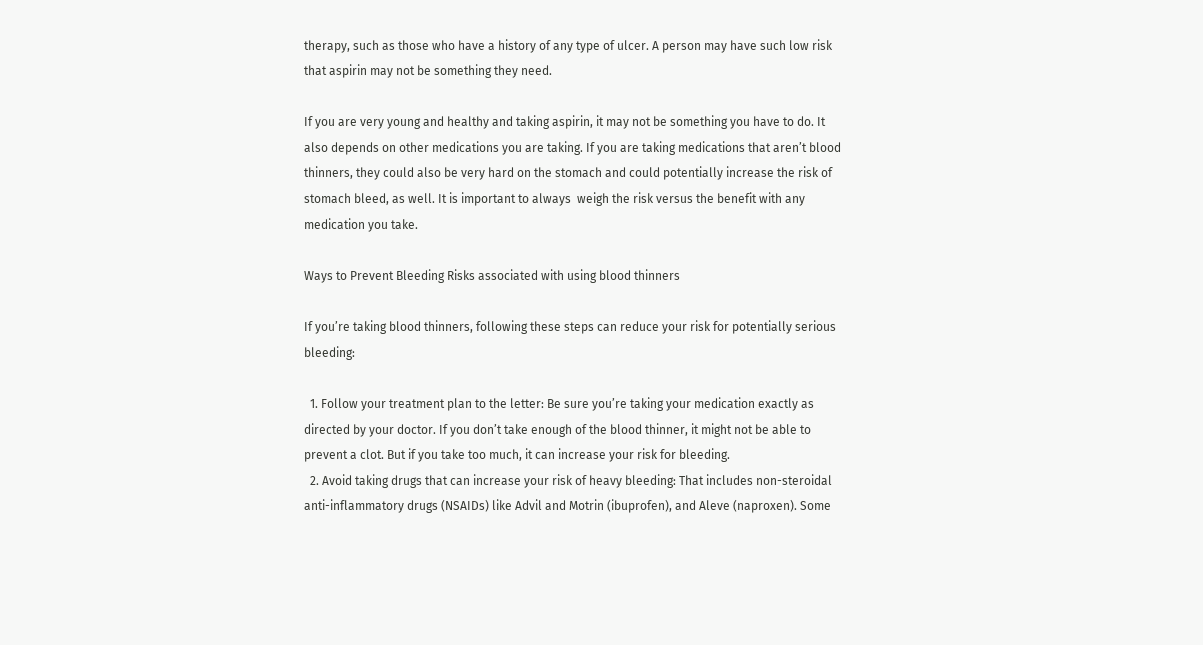therapy, such as those who have a history of any type of ulcer. A person may have such low risk that aspirin may not be something they need.

If you are very young and healthy and taking aspirin, it may not be something you have to do. It also depends on other medications you are taking. If you are taking medications that aren’t blood thinners, they could also be very hard on the stomach and could potentially increase the risk of stomach bleed, as well. It is important to always  weigh the risk versus the benefit with any medication you take.

Ways to Prevent Bleeding Risks associated with using blood thinners

If you’re taking blood thinners, following these steps can reduce your risk for potentially serious bleeding:

  1. Follow your treatment plan to the letter: Be sure you’re taking your medication exactly as directed by your doctor. If you don’t take enough of the blood thinner, it might not be able to prevent a clot. But if you take too much, it can increase your risk for bleeding.
  2. Avoid taking drugs that can increase your risk of heavy bleeding: That includes non-steroidal anti-inflammatory drugs (NSAIDs) like Advil and Motrin (ibuprofen), and Aleve (naproxen). Some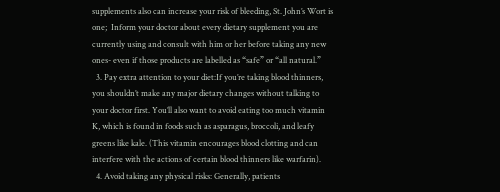supplements also can increase your risk of bleeding, St. John’s Wort is one;  Inform your doctor about every dietary supplement you are currently using and consult with him or her before taking any new ones- even if those products are labelled as “safe” or “all natural.”
  3. Pay extra attention to your diet:If you’re taking blood thinners, you shouldn’t make any major dietary changes without talking to your doctor first. You’ll also want to avoid eating too much vitamin K, which is found in foods such as asparagus, broccoli, and leafy greens like kale. (This vitamin encourages blood clotting and can interfere with the actions of certain blood thinners like warfarin).
  4. Avoid taking any physical risks: Generally, patients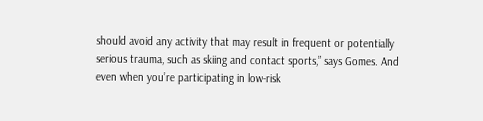should avoid any activity that may result in frequent or potentially serious trauma, such as skiing and contact sports,” says Gomes. And even when you’re participating in low-risk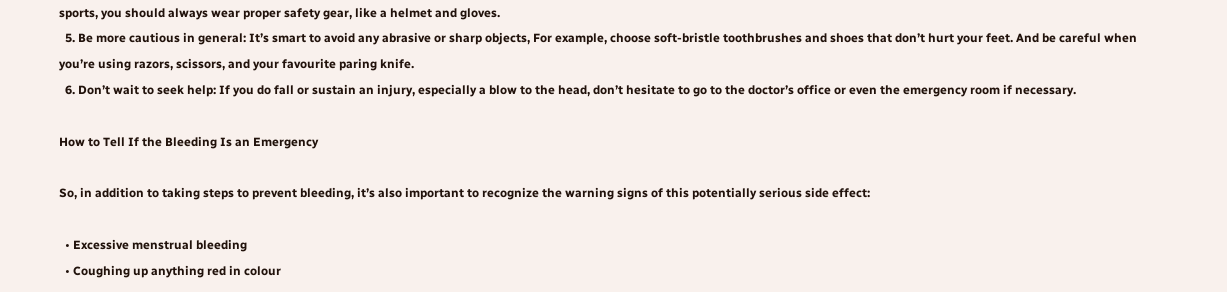sports, you should always wear proper safety gear, like a helmet and gloves.
  5. Be more cautious in general: It’s smart to avoid any abrasive or sharp objects, For example, choose soft-bristle toothbrushes and shoes that don’t hurt your feet. And be careful when you’re using razors, scissors, and your favourite paring knife.
  6. Don’t wait to seek help: If you do fall or sustain an injury, especially a blow to the head, don’t hesitate to go to the doctor’s office or even the emergency room if necessary.

How to Tell If the Bleeding Is an Emergency

So, in addition to taking steps to prevent bleeding, it’s also important to recognize the warning signs of this potentially serious side effect:

  • Excessive menstrual bleeding
  • Coughing up anything red in colour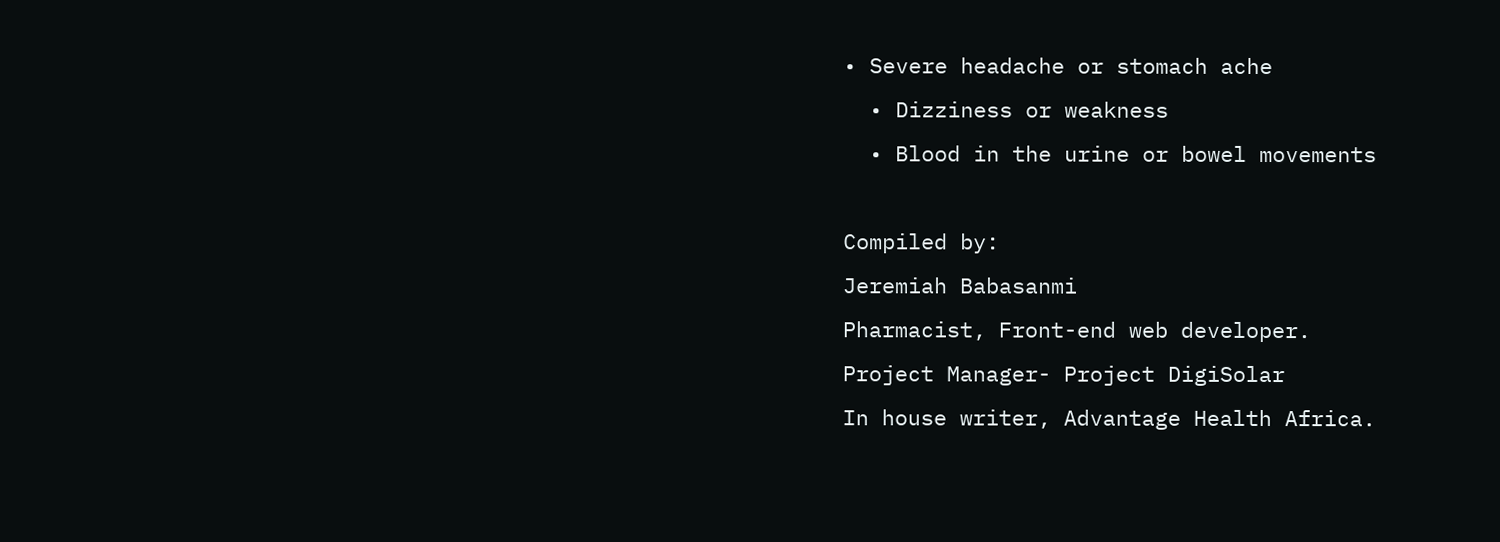• Severe headache or stomach ache
  • Dizziness or weakness
  • Blood in the urine or bowel movements

Compiled by:
Jeremiah Babasanmi
Pharmacist, Front-end web developer.
Project Manager- Project DigiSolar
In house writer, Advantage Health Africa.